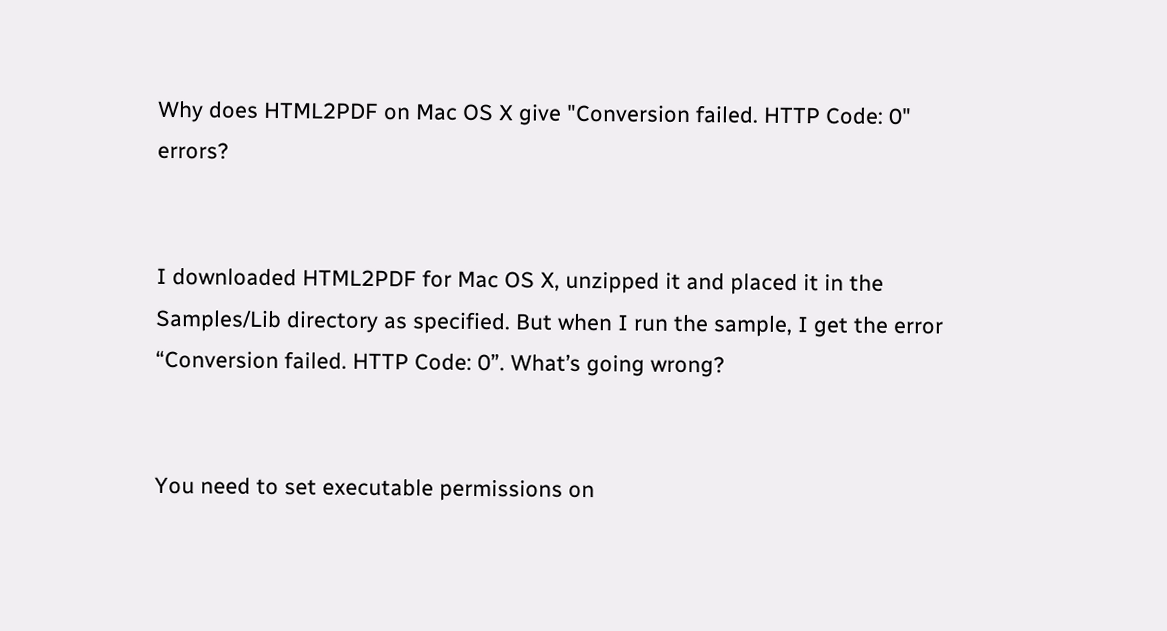Why does HTML2PDF on Mac OS X give "Conversion failed. HTTP Code: 0" errors?


I downloaded HTML2PDF for Mac OS X, unzipped it and placed it in the Samples/Lib directory as specified. But when I run the sample, I get the error “Conversion failed. HTTP Code: 0”. What’s going wrong?


You need to set executable permissions on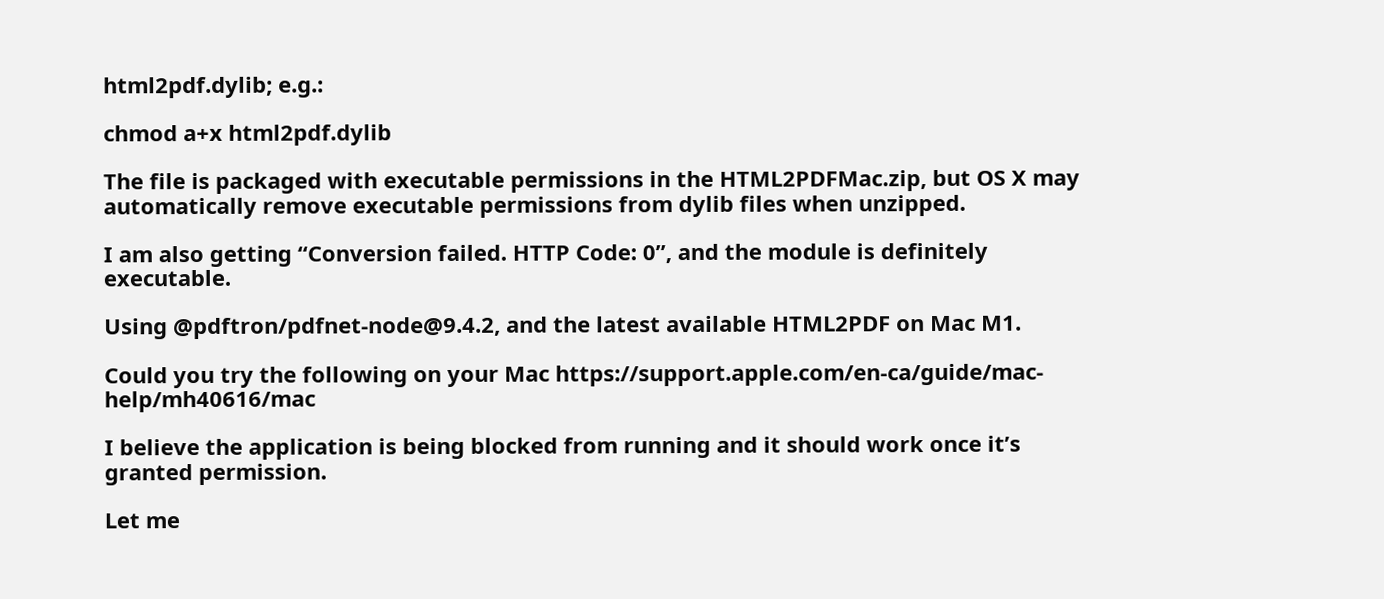html2pdf.dylib; e.g.:

chmod a+x html2pdf.dylib

The file is packaged with executable permissions in the HTML2PDFMac.zip, but OS X may automatically remove executable permissions from dylib files when unzipped.

I am also getting “Conversion failed. HTTP Code: 0”, and the module is definitely executable.

Using @pdftron/pdfnet-node@9.4.2, and the latest available HTML2PDF on Mac M1.

Could you try the following on your Mac https://support.apple.com/en-ca/guide/mac-help/mh40616/mac

I believe the application is being blocked from running and it should work once it’s granted permission.

Let me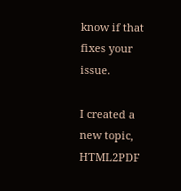know if that fixes your issue.

I created a new topic, HTML2PDF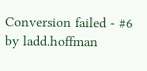Conversion failed - #6 by ladd.hoffman